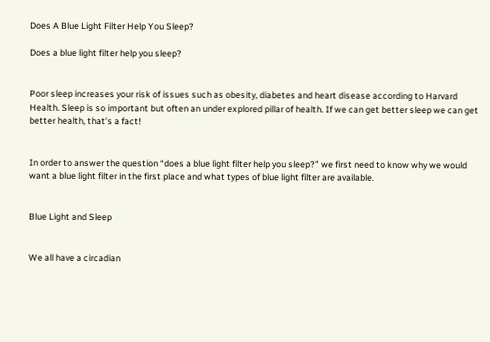Does A Blue Light Filter Help You Sleep?

Does a blue light filter help you sleep?


Poor sleep increases your risk of issues such as obesity, diabetes and heart disease according to Harvard Health. Sleep is so important but often an under explored pillar of health. If we can get better sleep we can get better health, that’s a fact!


In order to answer the question “does a blue light filter help you sleep?” we first need to know why we would want a blue light filter in the first place and what types of blue light filter are available.


Blue Light and Sleep


We all have a circadian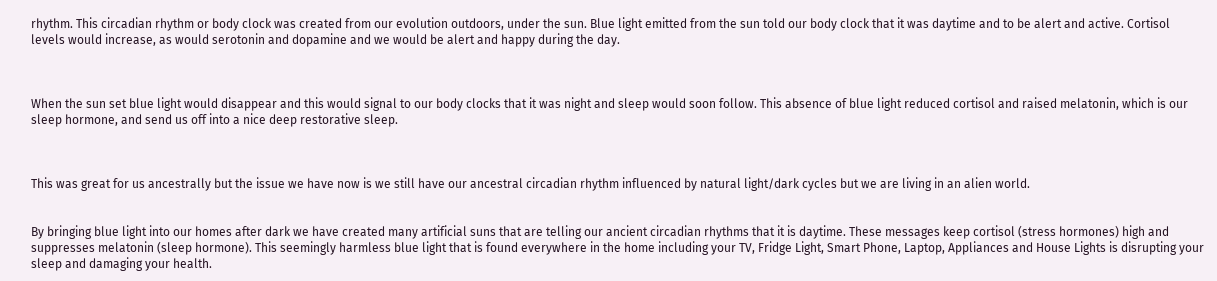rhythm. This circadian rhythm or body clock was created from our evolution outdoors, under the sun. Blue light emitted from the sun told our body clock that it was daytime and to be alert and active. Cortisol levels would increase, as would serotonin and dopamine and we would be alert and happy during the day.



When the sun set blue light would disappear and this would signal to our body clocks that it was night and sleep would soon follow. This absence of blue light reduced cortisol and raised melatonin, which is our sleep hormone, and send us off into a nice deep restorative sleep.



This was great for us ancestrally but the issue we have now is we still have our ancestral circadian rhythm influenced by natural light/dark cycles but we are living in an alien world.


By bringing blue light into our homes after dark we have created many artificial suns that are telling our ancient circadian rhythms that it is daytime. These messages keep cortisol (stress hormones) high and suppresses melatonin (sleep hormone). This seemingly harmless blue light that is found everywhere in the home including your TV, Fridge Light, Smart Phone, Laptop, Appliances and House Lights is disrupting your sleep and damaging your health.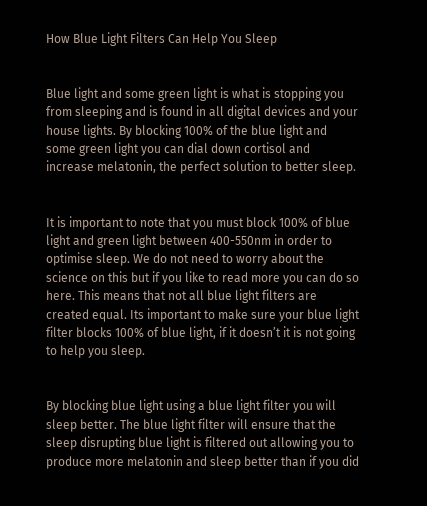How Blue Light Filters Can Help You Sleep


Blue light and some green light is what is stopping you from sleeping and is found in all digital devices and your house lights. By blocking 100% of the blue light and some green light you can dial down cortisol and increase melatonin, the perfect solution to better sleep.


It is important to note that you must block 100% of blue light and green light between 400-550nm in order to optimise sleep. We do not need to worry about the science on this but if you like to read more you can do so here. This means that not all blue light filters are created equal. Its important to make sure your blue light filter blocks 100% of blue light, if it doesn’t it is not going to help you sleep.


By blocking blue light using a blue light filter you will sleep better. The blue light filter will ensure that the sleep disrupting blue light is filtered out allowing you to produce more melatonin and sleep better than if you did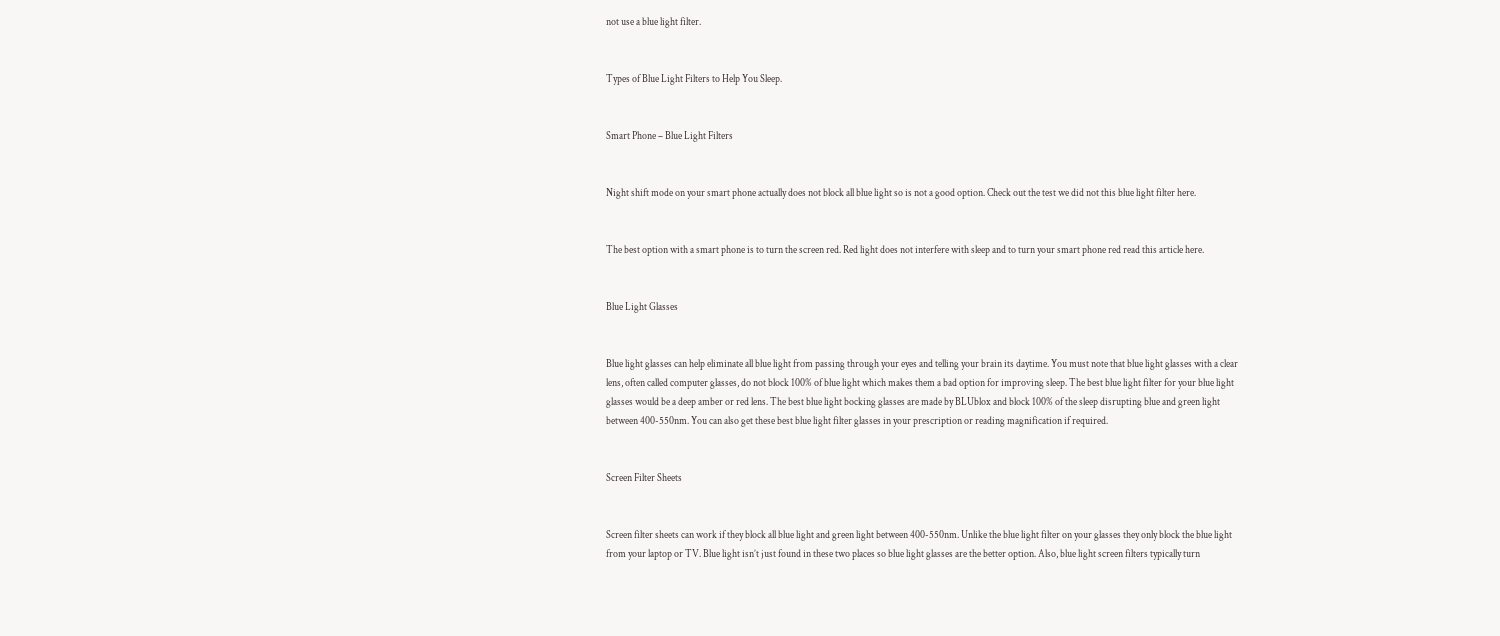not use a blue light filter.


Types of Blue Light Filters to Help You Sleep.


Smart Phone – Blue Light Filters


Night shift mode on your smart phone actually does not block all blue light so is not a good option. Check out the test we did not this blue light filter here.


The best option with a smart phone is to turn the screen red. Red light does not interfere with sleep and to turn your smart phone red read this article here.


Blue Light Glasses


Blue light glasses can help eliminate all blue light from passing through your eyes and telling your brain its daytime. You must note that blue light glasses with a clear lens, often called computer glasses, do not block 100% of blue light which makes them a bad option for improving sleep. The best blue light filter for your blue light glasses would be a deep amber or red lens. The best blue light bocking glasses are made by BLUblox and block 100% of the sleep disrupting blue and green light between 400-550nm. You can also get these best blue light filter glasses in your prescription or reading magnification if required.


Screen Filter Sheets


Screen filter sheets can work if they block all blue light and green light between 400-550nm. Unlike the blue light filter on your glasses they only block the blue light from your laptop or TV. Blue light isn’t just found in these two places so blue light glasses are the better option. Also, blue light screen filters typically turn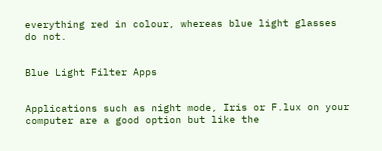everything red in colour, whereas blue light glasses do not.


Blue Light Filter Apps


Applications such as night mode, Iris or F.lux on your computer are a good option but like the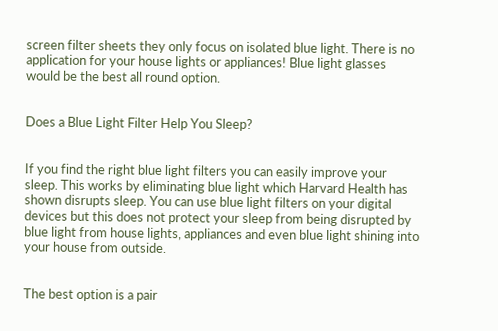screen filter sheets they only focus on isolated blue light. There is no application for your house lights or appliances! Blue light glasses would be the best all round option.


Does a Blue Light Filter Help You Sleep?


If you find the right blue light filters you can easily improve your sleep. This works by eliminating blue light which Harvard Health has shown disrupts sleep. You can use blue light filters on your digital devices but this does not protect your sleep from being disrupted by blue light from house lights, appliances and even blue light shining into your house from outside.


The best option is a pair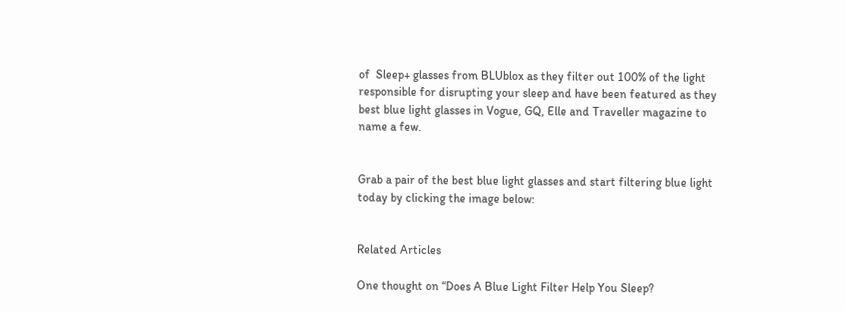of  Sleep+ glasses from BLUblox as they filter out 100% of the light responsible for disrupting your sleep and have been featured as they best blue light glasses in Vogue, GQ, Elle and Traveller magazine to name a few.


Grab a pair of the best blue light glasses and start filtering blue light today by clicking the image below:


Related Articles

One thought on “Does A Blue Light Filter Help You Sleep?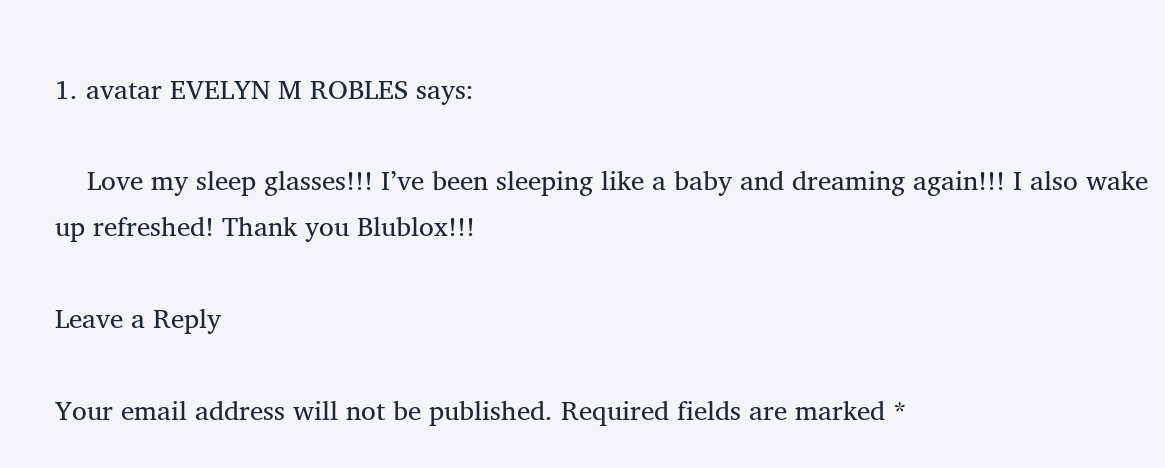1. avatar EVELYN M ROBLES says:

    Love my sleep glasses!!! I’ve been sleeping like a baby and dreaming again!!! I also wake up refreshed! Thank you Blublox!!!

Leave a Reply

Your email address will not be published. Required fields are marked *